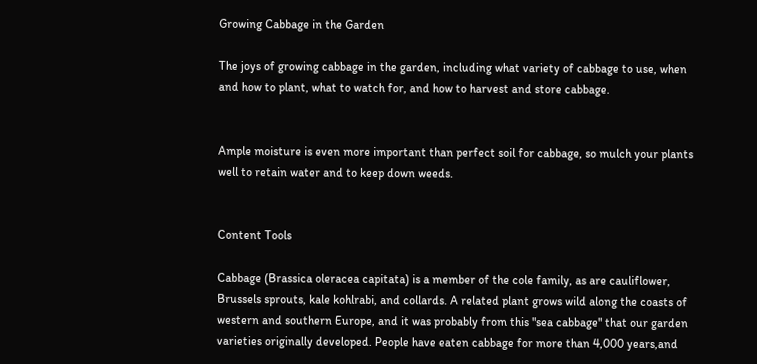Growing Cabbage in the Garden

The joys of growing cabbage in the garden, including what variety of cabbage to use, when and how to plant, what to watch for, and how to harvest and store cabbage.


Ample moisture is even more important than perfect soil for cabbage, so mulch your plants well to retain water and to keep down weeds.


Content Tools

Cabbage (Brassica oleracea capitata) is a member of the cole family, as are cauliflower, Brussels sprouts, kale kohlrabi, and collards. A related plant grows wild along the coasts of western and southern Europe, and it was probably from this "sea cabbage" that our garden varieties originally developed. People have eaten cabbage for more than 4,000 years,and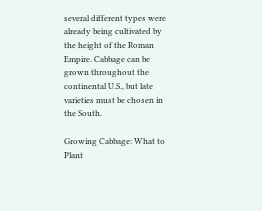several different types were already being cultivated by the height of the Roman Empire. Cabbage can be grown throughout the continental U.S., but late varieties must be chosen in the South.

Growing Cabbage: What to Plant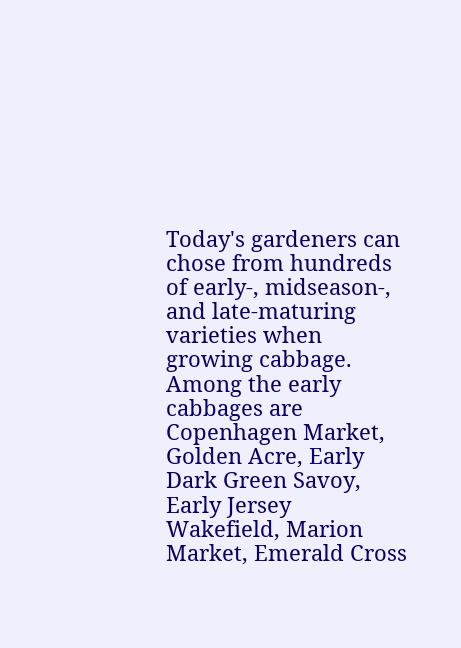Today's gardeners can chose from hundreds of early-, midseason-, and late-maturing varieties when growing cabbage. Among the early cabbages are Copenhagen Market, Golden Acre, Early Dark Green Savoy, Early Jersey Wakefield, Marion Market, Emerald Cross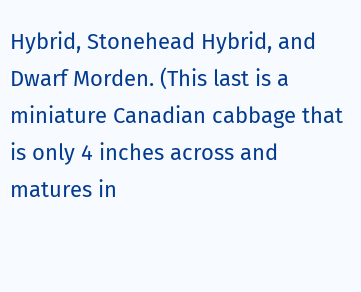Hybrid, Stonehead Hybrid, and Dwarf Morden. (This last is a miniature Canadian cabbage that is only 4 inches across and matures in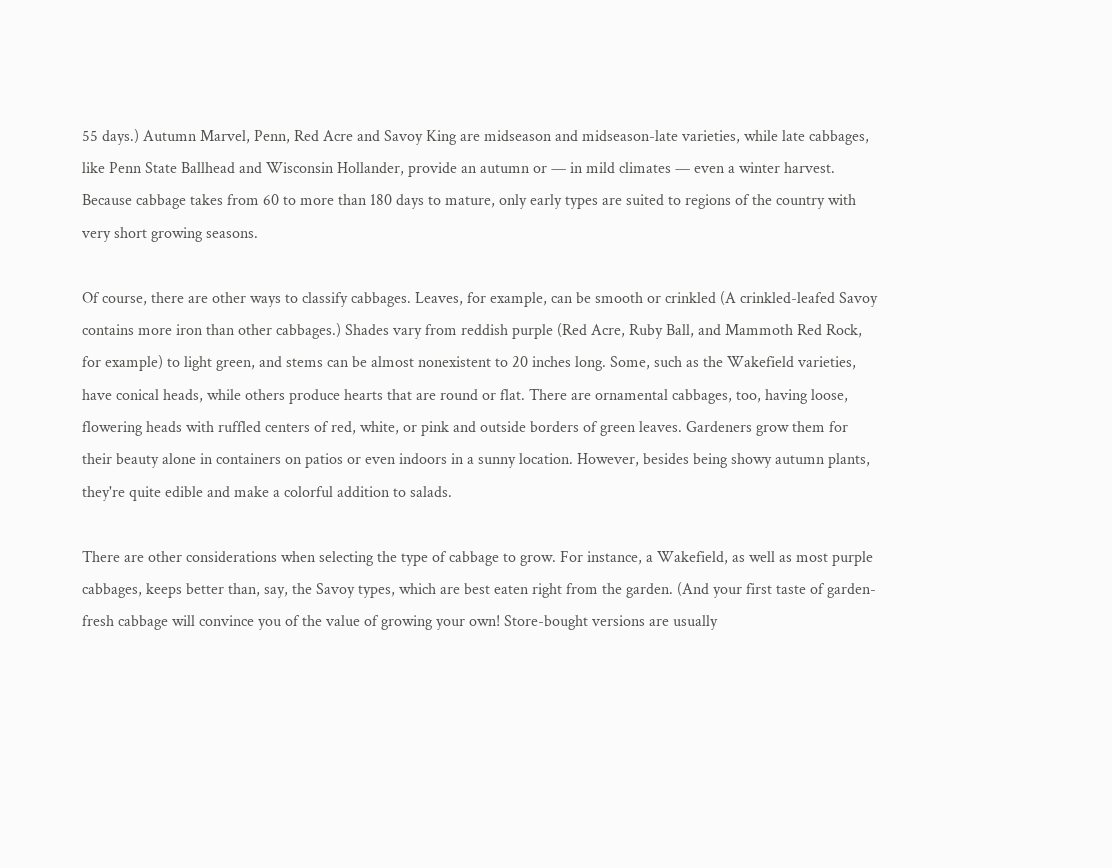55 days.) Autumn Marvel, Penn, Red Acre and Savoy King are midseason and midseason-late varieties, while late cabbages, like Penn State Ballhead and Wisconsin Hollander, provide an autumn or — in mild climates — even a winter harvest. Because cabbage takes from 60 to more than 180 days to mature, only early types are suited to regions of the country with very short growing seasons.

Of course, there are other ways to classify cabbages. Leaves, for example, can be smooth or crinkled (A crinkled-leafed Savoy contains more iron than other cabbages.) Shades vary from reddish purple (Red Acre, Ruby Ball, and Mammoth Red Rock, for example) to light green, and stems can be almost nonexistent to 20 inches long. Some, such as the Wakefield varieties, have conical heads, while others produce hearts that are round or flat. There are ornamental cabbages, too, having loose, flowering heads with ruffled centers of red, white, or pink and outside borders of green leaves. Gardeners grow them for their beauty alone in containers on patios or even indoors in a sunny location. However, besides being showy autumn plants, they're quite edible and make a colorful addition to salads.

There are other considerations when selecting the type of cabbage to grow. For instance, a Wakefield, as well as most purple cabbages, keeps better than, say, the Savoy types, which are best eaten right from the garden. (And your first taste of garden-fresh cabbage will convince you of the value of growing your own! Store-bought versions are usually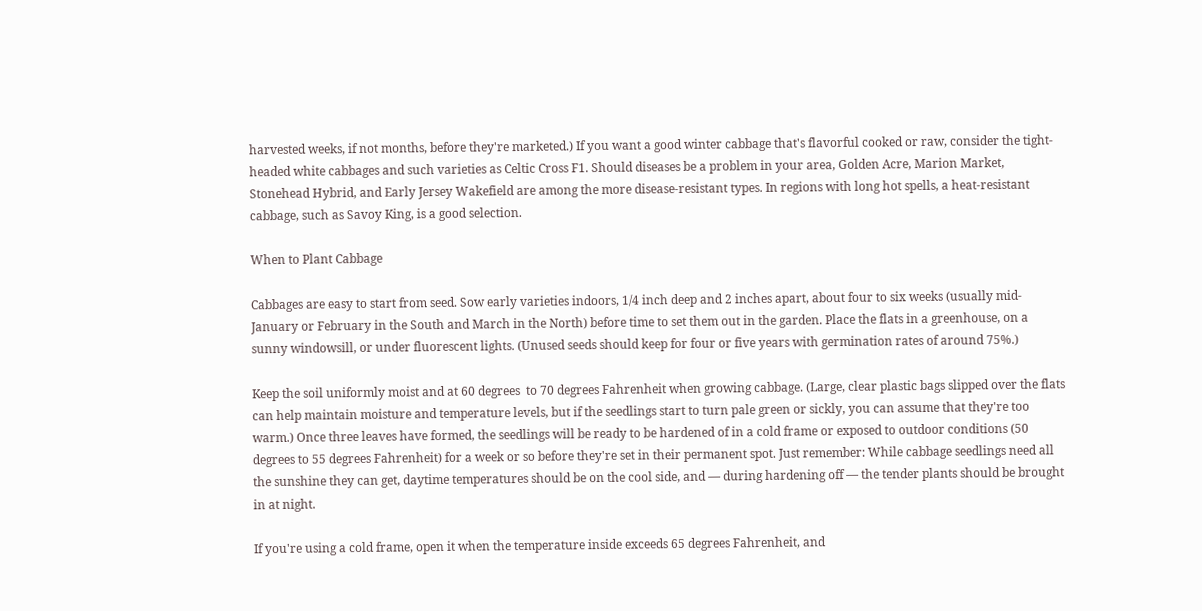harvested weeks, if not months, before they're marketed.) If you want a good winter cabbage that's flavorful cooked or raw, consider the tight-headed white cabbages and such varieties as Celtic Cross F1. Should diseases be a problem in your area, Golden Acre, Marion Market, Stonehead Hybrid, and Early Jersey Wakefield are among the more disease-resistant types. In regions with long hot spells, a heat-resistant cabbage, such as Savoy King, is a good selection.

When to Plant Cabbage

Cabbages are easy to start from seed. Sow early varieties indoors, 1/4 inch deep and 2 inches apart, about four to six weeks (usually mid-January or February in the South and March in the North) before time to set them out in the garden. Place the flats in a greenhouse, on a sunny windowsill, or under fluorescent lights. (Unused seeds should keep for four or five years with germination rates of around 75%.)

Keep the soil uniformly moist and at 60 degrees  to 70 degrees Fahrenheit when growing cabbage. (Large, clear plastic bags slipped over the flats can help maintain moisture and temperature levels, but if the seedlings start to turn pale green or sickly, you can assume that they're too warm.) Once three leaves have formed, the seedlings will be ready to be hardened of in a cold frame or exposed to outdoor conditions (50 degrees to 55 degrees Fahrenheit) for a week or so before they're set in their permanent spot. Just remember: While cabbage seedlings need all the sunshine they can get, daytime temperatures should be on the cool side, and — during hardening off — the tender plants should be brought in at night.

If you're using a cold frame, open it when the temperature inside exceeds 65 degrees Fahrenheit, and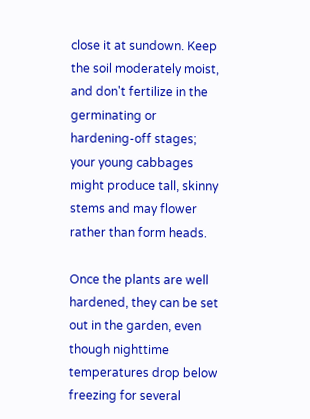close it at sundown. Keep the soil moderately moist, and don't fertilize in the germinating or hardening-off stages; your young cabbages might produce tall, skinny stems and may flower rather than form heads.

Once the plants are well hardened, they can be set out in the garden, even though nighttime temperatures drop below freezing for several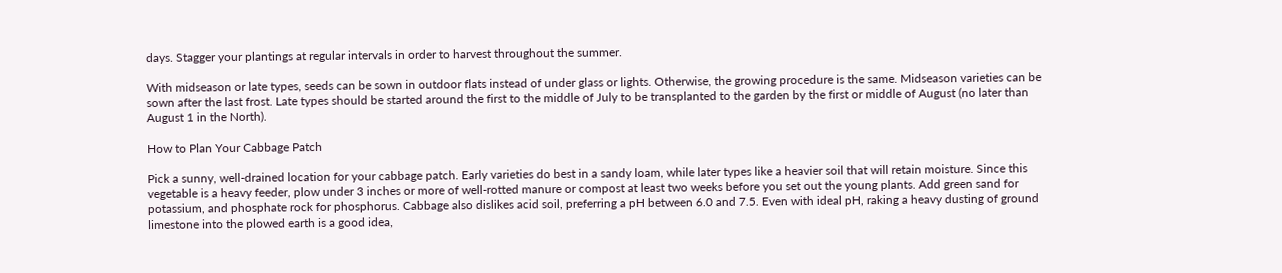days. Stagger your plantings at regular intervals in order to harvest throughout the summer.

With midseason or late types, seeds can be sown in outdoor flats instead of under glass or lights. Otherwise, the growing procedure is the same. Midseason varieties can be sown after the last frost. Late types should be started around the first to the middle of July to be transplanted to the garden by the first or middle of August (no later than August 1 in the North).

How to Plan Your Cabbage Patch

Pick a sunny, well-drained location for your cabbage patch. Early varieties do best in a sandy loam, while later types like a heavier soil that will retain moisture. Since this vegetable is a heavy feeder, plow under 3 inches or more of well-rotted manure or compost at least two weeks before you set out the young plants. Add green sand for potassium, and phosphate rock for phosphorus. Cabbage also dislikes acid soil, preferring a pH between 6.0 and 7.5. Even with ideal pH, raking a heavy dusting of ground limestone into the plowed earth is a good idea,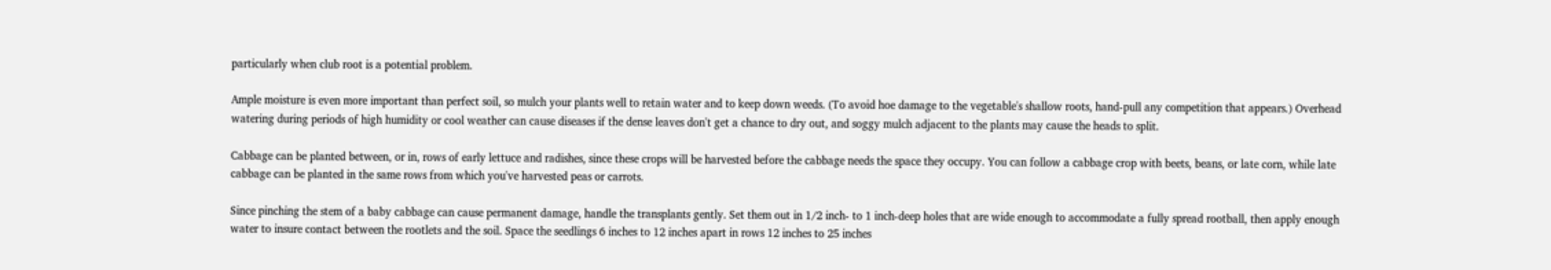particularly when club root is a potential problem.

Ample moisture is even more important than perfect soil, so mulch your plants well to retain water and to keep down weeds. (To avoid hoe damage to the vegetable's shallow roots, hand-pull any competition that appears.) Overhead watering during periods of high humidity or cool weather can cause diseases if the dense leaves don't get a chance to dry out, and soggy mulch adjacent to the plants may cause the heads to split.

Cabbage can be planted between, or in, rows of early lettuce and radishes, since these crops will be harvested before the cabbage needs the space they occupy. You can follow a cabbage crop with beets, beans, or late corn, while late cabbage can be planted in the same rows from which you've harvested peas or carrots.

Since pinching the stem of a baby cabbage can cause permanent damage, handle the transplants gently. Set them out in 1/2 inch- to 1 inch-deep holes that are wide enough to accommodate a fully spread rootball, then apply enough water to insure contact between the rootlets and the soil. Space the seedlings 6 inches to 12 inches apart in rows 12 inches to 25 inches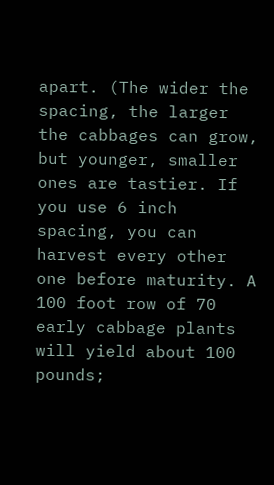apart. (The wider the spacing, the larger the cabbages can grow, but younger, smaller ones are tastier. If you use 6 inch spacing, you can harvest every other one before maturity. A 100 foot row of 70 early cabbage plants will yield about 100 pounds;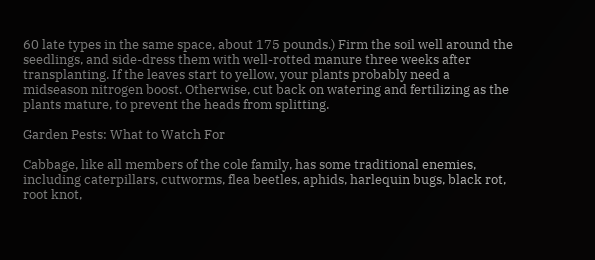60 late types in the same space, about 175 pounds.) Firm the soil well around the seedlings, and side-dress them with well-rotted manure three weeks after transplanting. If the leaves start to yellow, your plants probably need a midseason nitrogen boost. Otherwise, cut back on watering and fertilizing as the plants mature, to prevent the heads from splitting.

Garden Pests: What to Watch For

Cabbage, like all members of the cole family, has some traditional enemies, including caterpillars, cutworms, flea beetles, aphids, harlequin bugs, black rot, root knot,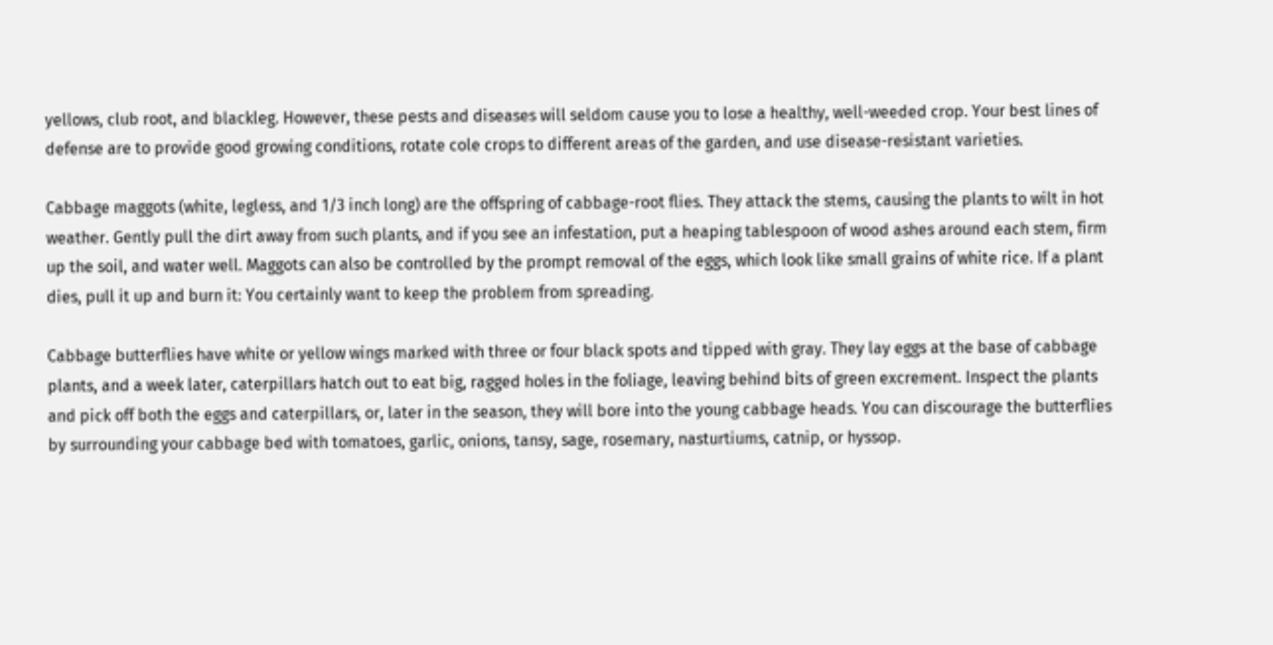yellows, club root, and blackleg. However, these pests and diseases will seldom cause you to lose a healthy, well-weeded crop. Your best lines of defense are to provide good growing conditions, rotate cole crops to different areas of the garden, and use disease-resistant varieties.

Cabbage maggots (white, legless, and 1/3 inch long) are the offspring of cabbage-root flies. They attack the stems, causing the plants to wilt in hot weather. Gently pull the dirt away from such plants, and if you see an infestation, put a heaping tablespoon of wood ashes around each stem, firm up the soil, and water well. Maggots can also be controlled by the prompt removal of the eggs, which look like small grains of white rice. If a plant dies, pull it up and burn it: You certainly want to keep the problem from spreading.

Cabbage butterflies have white or yellow wings marked with three or four black spots and tipped with gray. They lay eggs at the base of cabbage plants, and a week later, caterpillars hatch out to eat big, ragged holes in the foliage, leaving behind bits of green excrement. Inspect the plants and pick off both the eggs and caterpillars, or, later in the season, they will bore into the young cabbage heads. You can discourage the butterflies by surrounding your cabbage bed with tomatoes, garlic, onions, tansy, sage, rosemary, nasturtiums, catnip, or hyssop.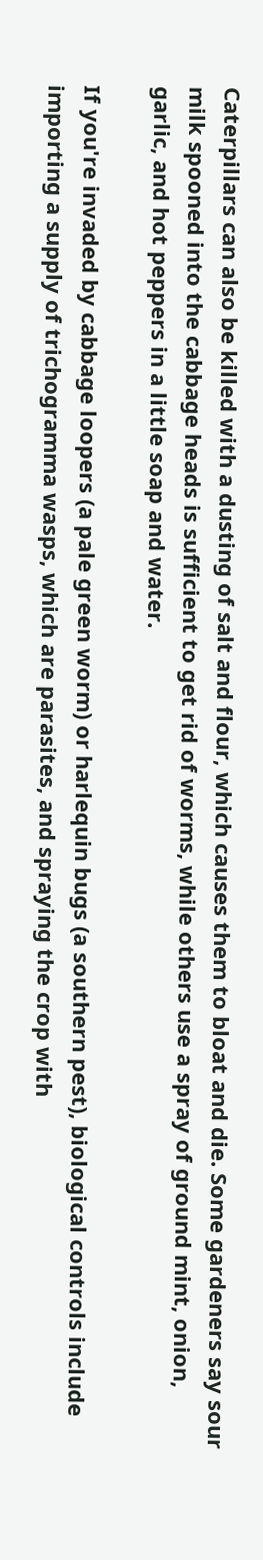Caterpillars can also be killed with a dusting of salt and flour, which causes them to bloat and die. Some gardeners say sour milk spooned into the cabbage heads is sufficient to get rid of worms, while others use a spray of ground mint, onion, garlic, and hot peppers in a little soap and water.

If you're invaded by cabbage loopers (a pale green worm) or harlequin bugs (a southern pest), biological controls include importing a supply of trichogramma wasps, which are parasites, and spraying the crop with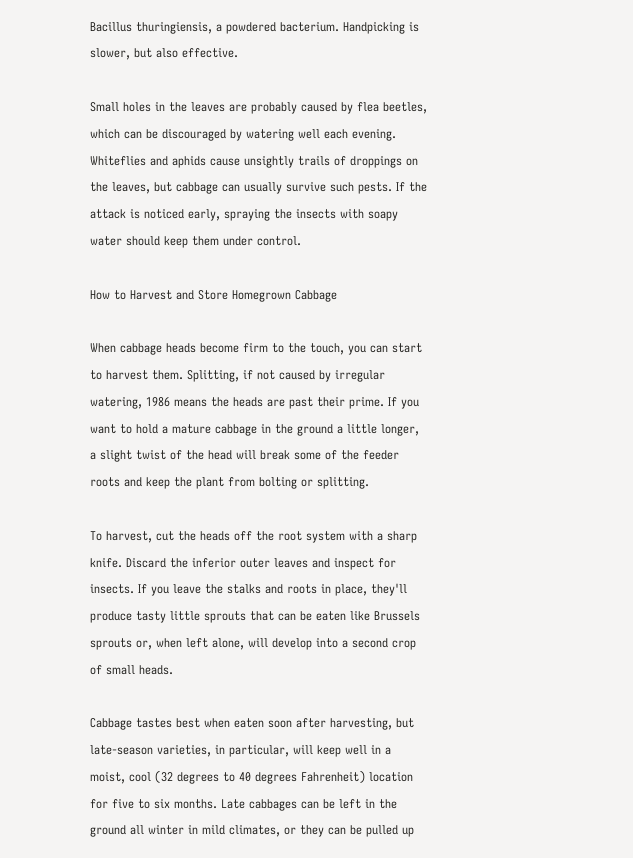Bacillus thuringiensis, a powdered bacterium. Handpicking is slower, but also effective.

Small holes in the leaves are probably caused by flea beetles, which can be discouraged by watering well each evening. Whiteflies and aphids cause unsightly trails of droppings on the leaves, but cabbage can usually survive such pests. If the attack is noticed early, spraying the insects with soapy water should keep them under control.

How to Harvest and Store Homegrown Cabbage

When cabbage heads become firm to the touch, you can start to harvest them. Splitting, if not caused by irregular watering, 1986 means the heads are past their prime. If you want to hold a mature cabbage in the ground a little longer, a slight twist of the head will break some of the feeder roots and keep the plant from bolting or splitting.

To harvest, cut the heads off the root system with a sharp knife. Discard the inferior outer leaves and inspect for insects. If you leave the stalks and roots in place, they'll produce tasty little sprouts that can be eaten like Brussels sprouts or, when left alone, will develop into a second crop of small heads.

Cabbage tastes best when eaten soon after harvesting, but late-season varieties, in particular, will keep well in a moist, cool (32 degrees to 40 degrees Fahrenheit) location for five to six months. Late cabbages can be left in the ground all winter in mild climates, or they can be pulled up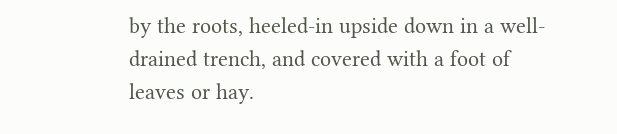by the roots, heeled-in upside down in a well-drained trench, and covered with a foot of leaves or hay.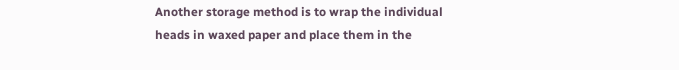Another storage method is to wrap the individual heads in waxed paper and place them in the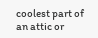coolest part of an attic or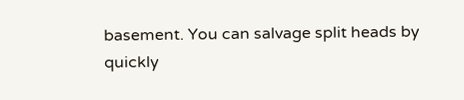basement. You can salvage split heads by quickly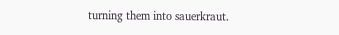turning them into sauerkraut.